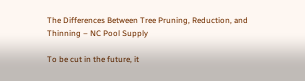The Differences Between Tree Pruning, Reduction, and Thinning – NC Pool Supply

To be cut in the future, it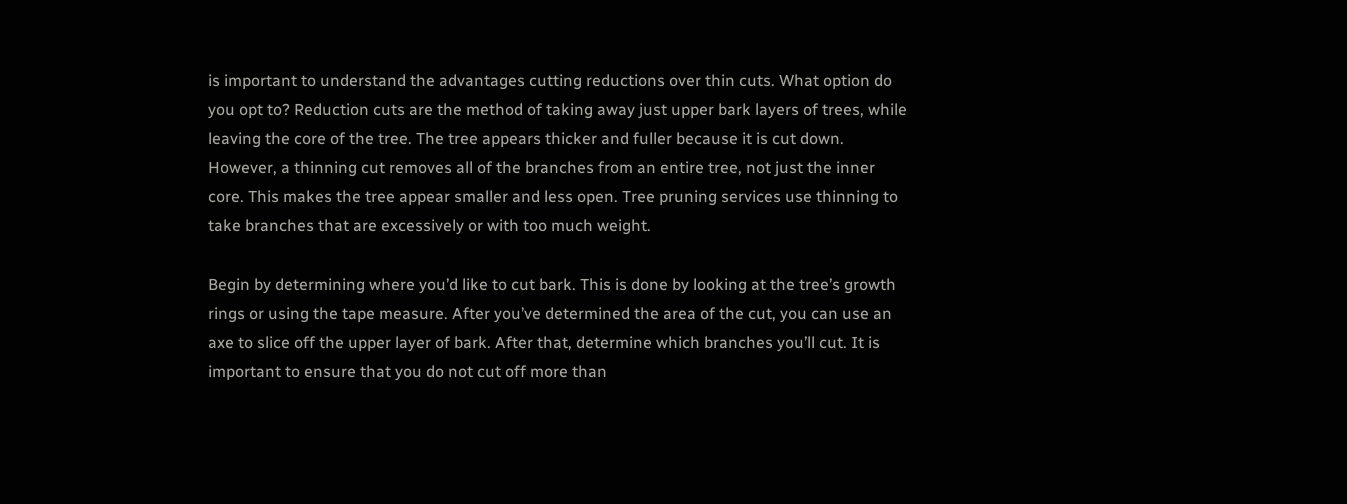is important to understand the advantages cutting reductions over thin cuts. What option do you opt to? Reduction cuts are the method of taking away just upper bark layers of trees, while leaving the core of the tree. The tree appears thicker and fuller because it is cut down. However, a thinning cut removes all of the branches from an entire tree, not just the inner core. This makes the tree appear smaller and less open. Tree pruning services use thinning to take branches that are excessively or with too much weight.

Begin by determining where you’d like to cut bark. This is done by looking at the tree’s growth rings or using the tape measure. After you’ve determined the area of the cut, you can use an axe to slice off the upper layer of bark. After that, determine which branches you’ll cut. It is important to ensure that you do not cut off more than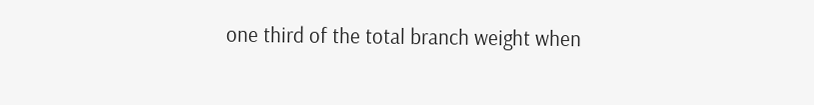one third of the total branch weight when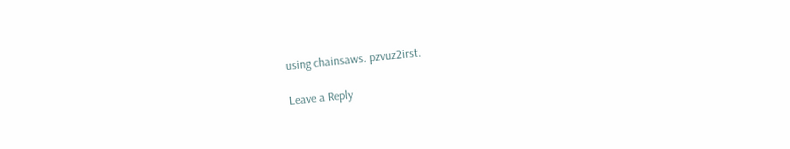using chainsaws. pzvuz2irst.

Leave a Reply